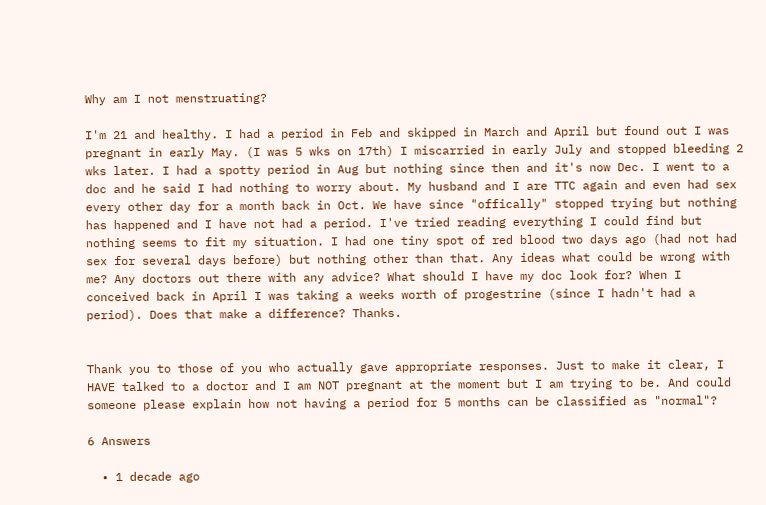Why am I not menstruating?

I'm 21 and healthy. I had a period in Feb and skipped in March and April but found out I was pregnant in early May. (I was 5 wks on 17th) I miscarried in early July and stopped bleeding 2 wks later. I had a spotty period in Aug but nothing since then and it's now Dec. I went to a doc and he said I had nothing to worry about. My husband and I are TTC again and even had sex every other day for a month back in Oct. We have since "offically" stopped trying but nothing has happened and I have not had a period. I've tried reading everything I could find but nothing seems to fit my situation. I had one tiny spot of red blood two days ago (had not had sex for several days before) but nothing other than that. Any ideas what could be wrong with me? Any doctors out there with any advice? What should I have my doc look for? When I conceived back in April I was taking a weeks worth of progestrine (since I hadn't had a period). Does that make a difference? Thanks.


Thank you to those of you who actually gave appropriate responses. Just to make it clear, I HAVE talked to a doctor and I am NOT pregnant at the moment but I am trying to be. And could someone please explain how not having a period for 5 months can be classified as "normal"?

6 Answers

  • 1 decade ago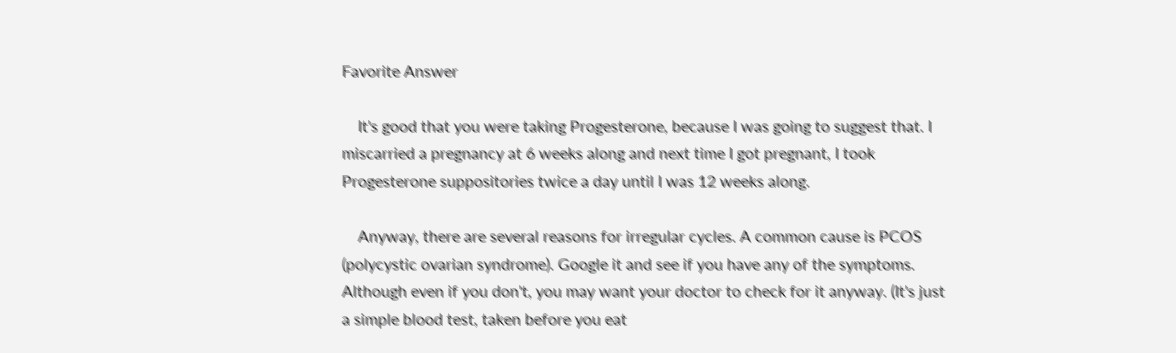Favorite Answer

    It's good that you were taking Progesterone, because I was going to suggest that. I miscarried a pregnancy at 6 weeks along and next time I got pregnant, I took Progesterone suppositories twice a day until I was 12 weeks along.

    Anyway, there are several reasons for irregular cycles. A common cause is PCOS (polycystic ovarian syndrome). Google it and see if you have any of the symptoms. Although even if you don't, you may want your doctor to check for it anyway. (It's just a simple blood test, taken before you eat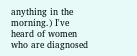anything in the morning.) I've heard of women who are diagnosed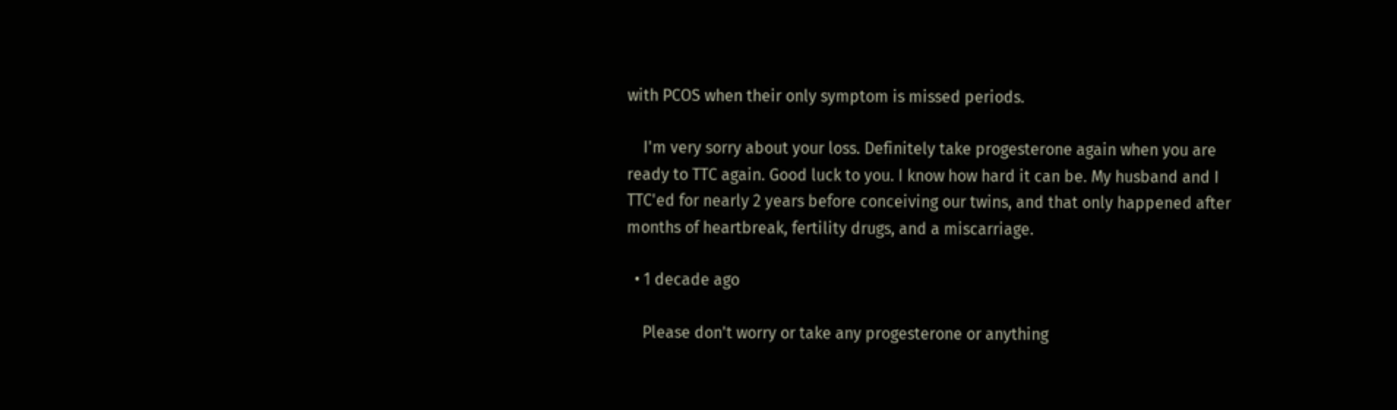with PCOS when their only symptom is missed periods.

    I'm very sorry about your loss. Definitely take progesterone again when you are ready to TTC again. Good luck to you. I know how hard it can be. My husband and I TTC'ed for nearly 2 years before conceiving our twins, and that only happened after months of heartbreak, fertility drugs, and a miscarriage.

  • 1 decade ago

    Please don't worry or take any progesterone or anything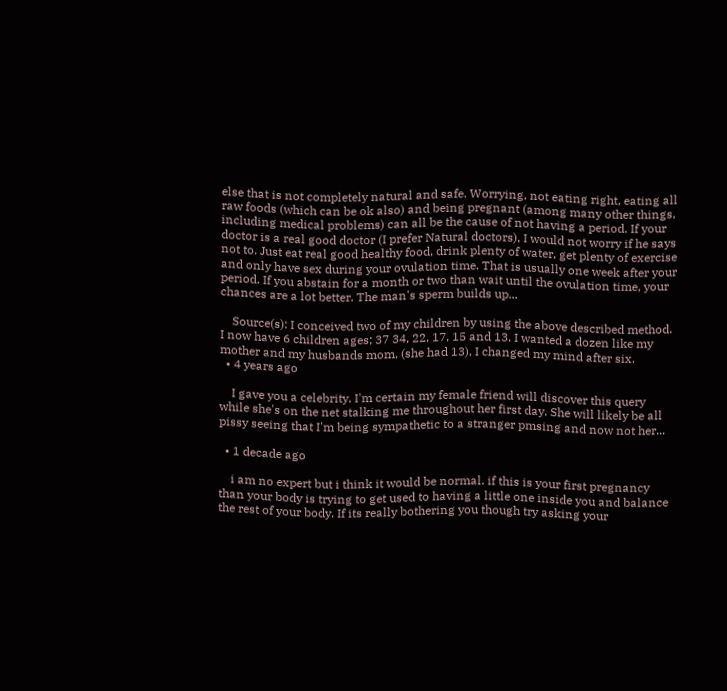else that is not completely natural and safe. Worrying, not eating right, eating all raw foods (which can be ok also) and being pregnant (among many other things, including medical problems) can all be the cause of not having a period. If your doctor is a real good doctor (I prefer Natural doctors), I would not worry if he says not to. Just eat real good healthy food, drink plenty of water, get plenty of exercise and only have sex during your ovulation time. That is usually one week after your period. If you abstain for a month or two than wait until the ovulation time, your chances are a lot better. The man's sperm builds up...

    Source(s): I conceived two of my children by using the above described method. I now have 6 children ages; 37 34, 22, 17, 15 and 13. I wanted a dozen like my mother and my husbands mom, (she had 13), I changed my mind after six.
  • 4 years ago

    I gave you a celebrity. I'm certain my female friend will discover this query while she's on the net stalking me throughout her first day. She will likely be all pissy seeing that I'm being sympathetic to a stranger pmsing and now not her...

  • 1 decade ago

    i am no expert but i think it would be normal. if this is your first pregnancy than your body is trying to get used to having a little one inside you and balance the rest of your body. If its really bothering you though try asking your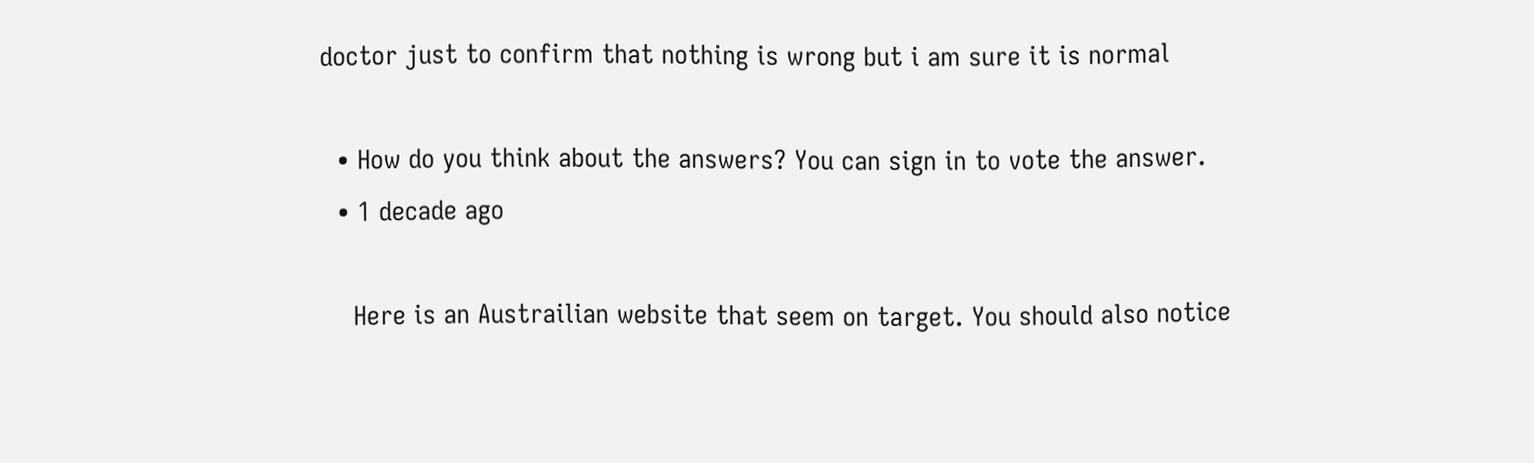doctor just to confirm that nothing is wrong but i am sure it is normal

  • How do you think about the answers? You can sign in to vote the answer.
  • 1 decade ago

    Here is an Austrailian website that seem on target. You should also notice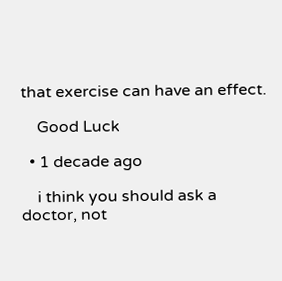that exercise can have an effect.

    Good Luck

  • 1 decade ago

    i think you should ask a doctor, not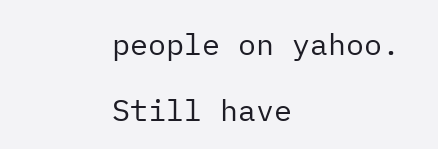people on yahoo.

Still have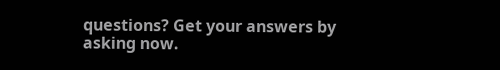questions? Get your answers by asking now.